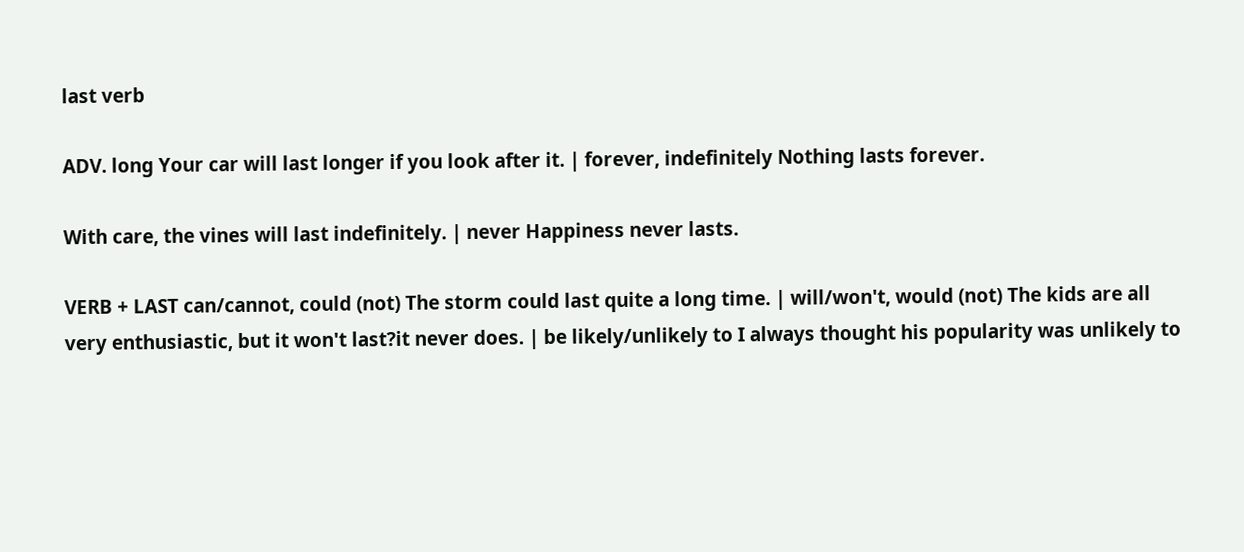last verb

ADV. long Your car will last longer if you look after it. | forever, indefinitely Nothing lasts forever.

With care, the vines will last indefinitely. | never Happiness never lasts.

VERB + LAST can/cannot, could (not) The storm could last quite a long time. | will/won't, would (not) The kids are all very enthusiastic, but it won't last?it never does. | be likely/unlikely to I always thought his popularity was unlikely to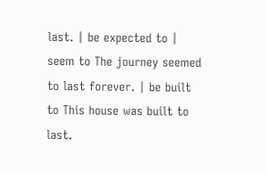last. | be expected to | seem to The journey seemed to last forever. | be built to This house was built to last.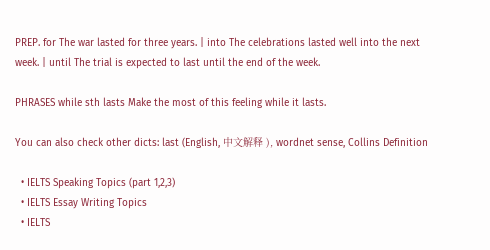PREP. for The war lasted for three years. | into The celebrations lasted well into the next week. | until The trial is expected to last until the end of the week.

PHRASES while sth lasts Make the most of this feeling while it lasts.

You can also check other dicts: last (English, 中文解释 ), wordnet sense, Collins Definition

  • IELTS Speaking Topics (part 1,2,3)
  • IELTS Essay Writing Topics
  • IELTS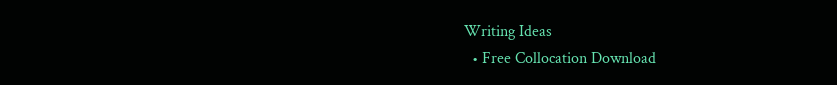Writing Ideas
  • Free Collocation Download